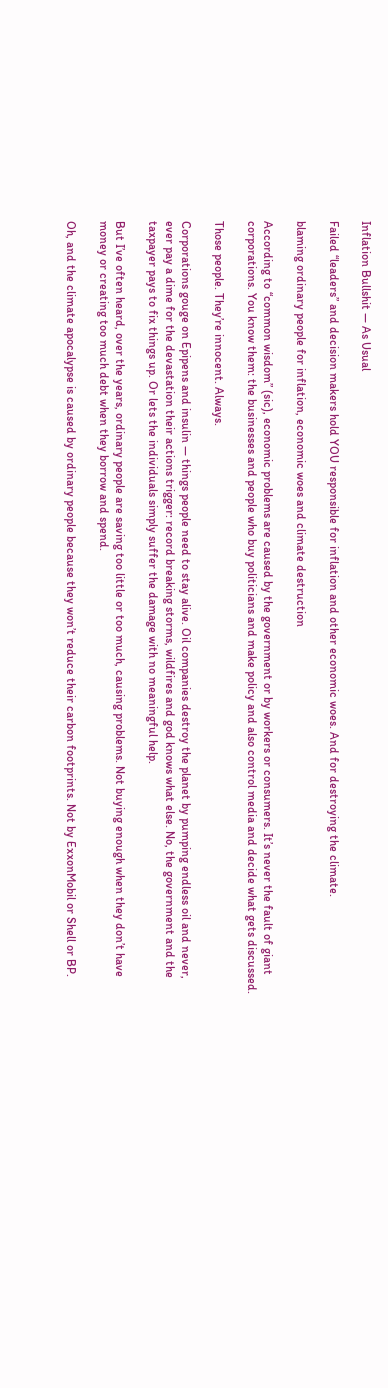Inflation Bullshit — As Usual

Failed “leaders” and decision makers hold YOU responsible for inflation and other economic woes. And for destroying the climate.

blaming ordinary people for inflation, economic woes and climate destruction

According to “common wisdom” (sic), economic problems are caused by the government or by workers or consumers. It’s never the fault of giant corporations. You know them: the businesses and people who buy politicians and make policy and also control media and decide what gets discussed.

Those people. They’re innocent. Always.

Corporations gouge on Epipens and insulin — things people need to stay alive. Oil companies destroy the planet by pumping endless oil and never, ever pay a dime for the devastation their actions trigger: record breaking storms, wildfires and god knows what else. No, the government and the taxpayer pays to fix things up. Or lets the individuals simply suffer the damage with no meaningful help.

But I’ve often heard, over the years, ordinary people are saving too little or too much, causing problems. Not buying enough when they don’t have money or creating too much debt when they borrow and spend.

Oh, and the climate apocalypse is caused by ordinary people because they won’t reduce their carbon footprints. Not by ExxonMobil or Shell or BP.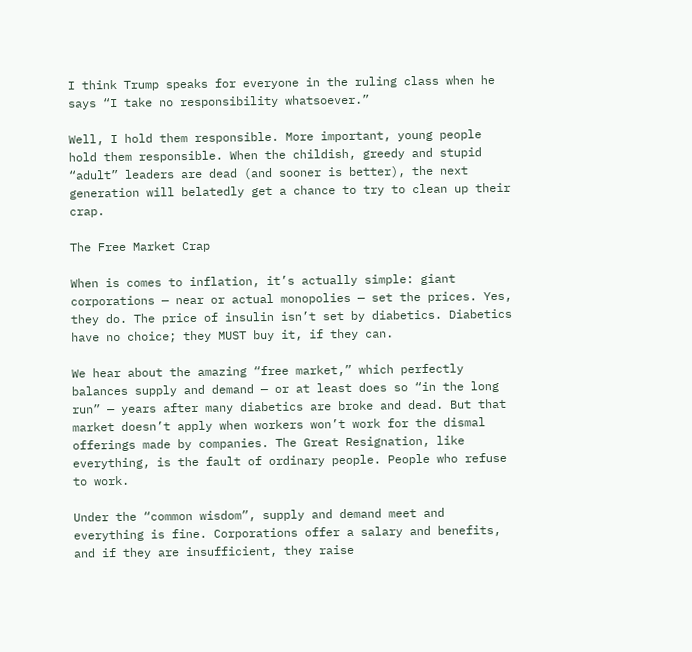I think Trump speaks for everyone in the ruling class when he says “I take no responsibility whatsoever.”

Well, I hold them responsible. More important, young people hold them responsible. When the childish, greedy and stupid “adult” leaders are dead (and sooner is better), the next generation will belatedly get a chance to try to clean up their crap.

The Free Market Crap

When is comes to inflation, it’s actually simple: giant corporations — near or actual monopolies — set the prices. Yes, they do. The price of insulin isn’t set by diabetics. Diabetics have no choice; they MUST buy it, if they can.

We hear about the amazing “free market,” which perfectly balances supply and demand — or at least does so “in the long run” — years after many diabetics are broke and dead. But that market doesn’t apply when workers won’t work for the dismal offerings made by companies. The Great Resignation, like everything, is the fault of ordinary people. People who refuse to work.

Under the “common wisdom”, supply and demand meet and everything is fine. Corporations offer a salary and benefits, and if they are insufficient, they raise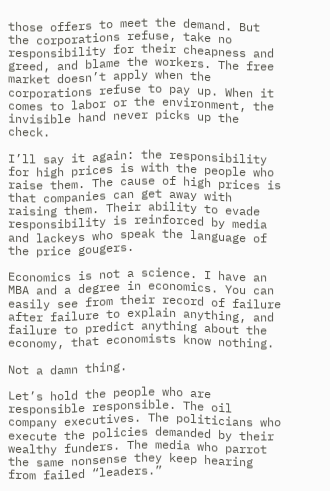those offers to meet the demand. But the corporations refuse, take no responsibility for their cheapness and greed, and blame the workers. The free market doesn’t apply when the corporations refuse to pay up. When it comes to labor or the environment, the invisible hand never picks up the check.

I’ll say it again: the responsibility for high prices is with the people who raise them. The cause of high prices is that companies can get away with raising them. Their ability to evade responsibility is reinforced by media and lackeys who speak the language of the price gougers.

Economics is not a science. I have an MBA and a degree in economics. You can easily see from their record of failure after failure to explain anything, and failure to predict anything about the economy, that economists know nothing.

Not a damn thing.

Let’s hold the people who are responsible responsible. The oil company executives. The politicians who execute the policies demanded by their wealthy funders. The media who parrot the same nonsense they keep hearing from failed “leaders.”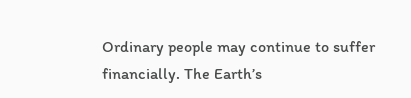Ordinary people may continue to suffer financially. The Earth’s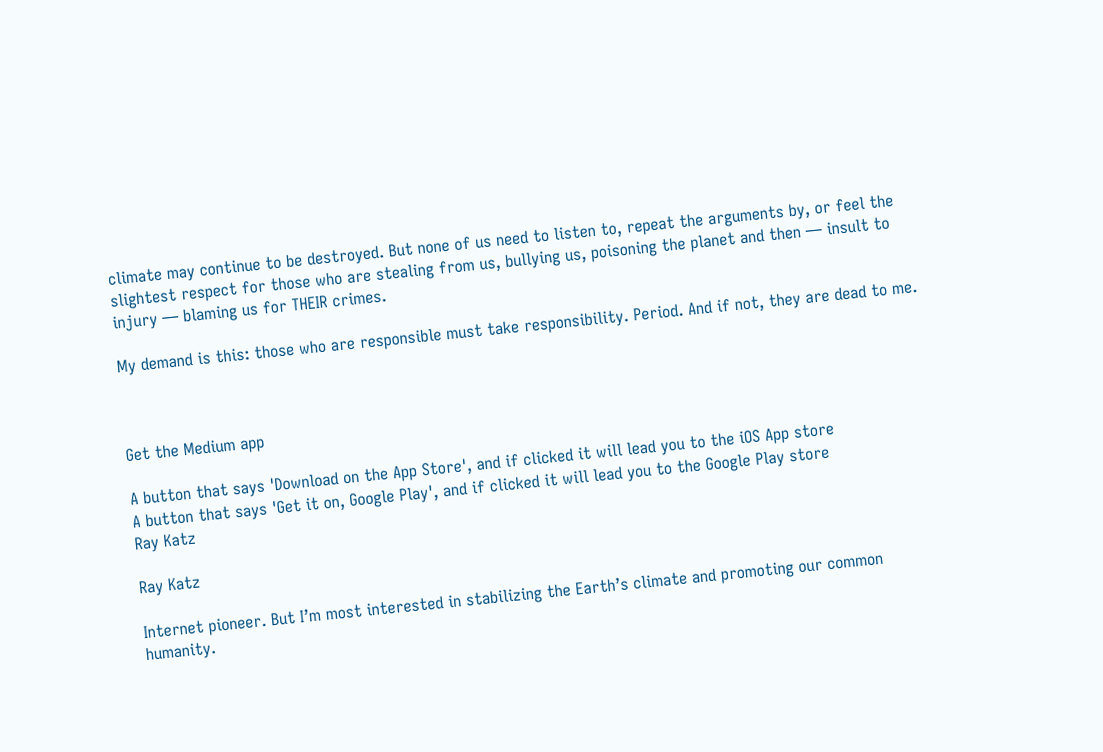climate may continue to be destroyed. But none of us need to listen to, repeat the arguments by, or feel the slightest respect for those who are stealing from us, bullying us, poisoning the planet and then — insult to injury — blaming us for THEIR crimes.

My demand is this: those who are responsible must take responsibility. Period. And if not, they are dead to me.



Get the Medium app

A button that says 'Download on the App Store', and if clicked it will lead you to the iOS App store
A button that says 'Get it on, Google Play', and if clicked it will lead you to the Google Play store
Ray Katz

Ray Katz

Internet pioneer. But I’m most interested in stabilizing the Earth’s climate and promoting our common humanity.